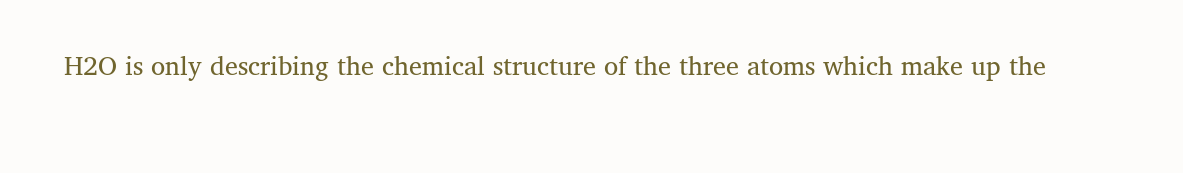H2O is only describing the chemical structure of the three atoms which make up the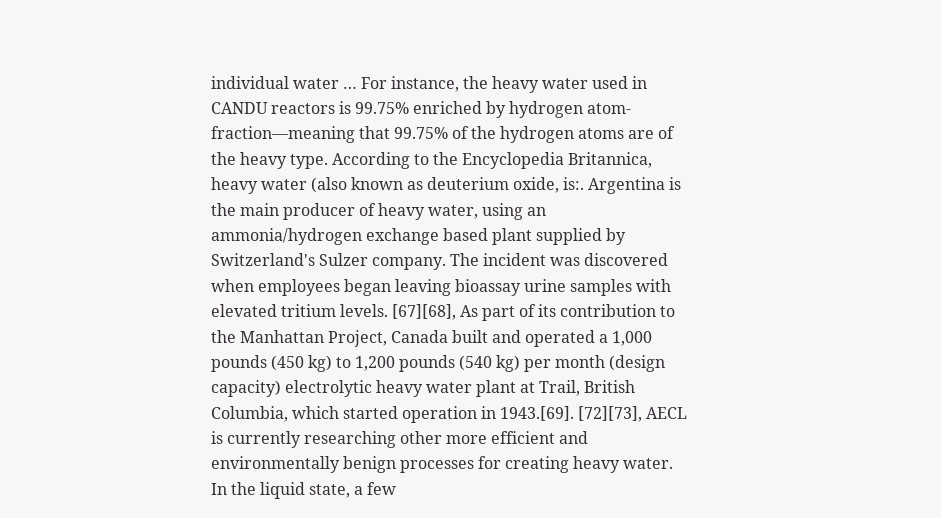individual water … For instance, the heavy water used in CANDU reactors is 99.75% enriched by hydrogen atom-fraction—meaning that 99.75% of the hydrogen atoms are of the heavy type. According to the Encyclopedia Britannica, heavy water (also known as deuterium oxide, is:. Argentina is the main producer of heavy water, using an ammonia/hydrogen exchange based plant supplied by Switzerland's Sulzer company. The incident was discovered when employees began leaving bioassay urine samples with elevated tritium levels. [67][68], As part of its contribution to the Manhattan Project, Canada built and operated a 1,000 pounds (450 kg) to 1,200 pounds (540 kg) per month (design capacity) electrolytic heavy water plant at Trail, British Columbia, which started operation in 1943.[69]. [72][73], AECL is currently researching other more efficient and environmentally benign processes for creating heavy water. In the liquid state, a few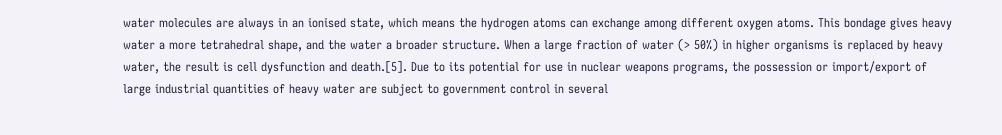water molecules are always in an ionised state, which means the hydrogen atoms can exchange among different oxygen atoms. This bondage gives heavy water a more tetrahedral shape, and the water a broader structure. When a large fraction of water (> 50%) in higher organisms is replaced by heavy water, the result is cell dysfunction and death.[5]. Due to its potential for use in nuclear weapons programs, the possession or import/export of large industrial quantities of heavy water are subject to government control in several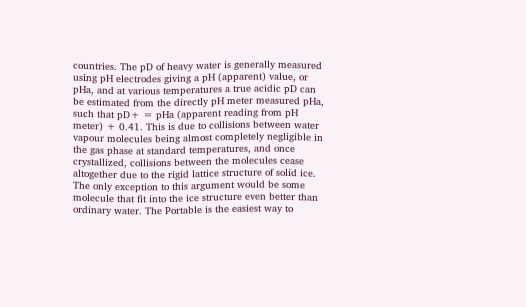countries. The pD of heavy water is generally measured using pH electrodes giving a pH (apparent) value, or pHa, and at various temperatures a true acidic pD can be estimated from the directly pH meter measured pHa, such that pD+ = pHa (apparent reading from pH meter) + 0.41. This is due to collisions between water vapour molecules being almost completely negligible in the gas phase at standard temperatures, and once crystallized, collisions between the molecules cease altogether due to the rigid lattice structure of solid ice. The only exception to this argument would be some molecule that fit into the ice structure even better than ordinary water. The Portable is the easiest way to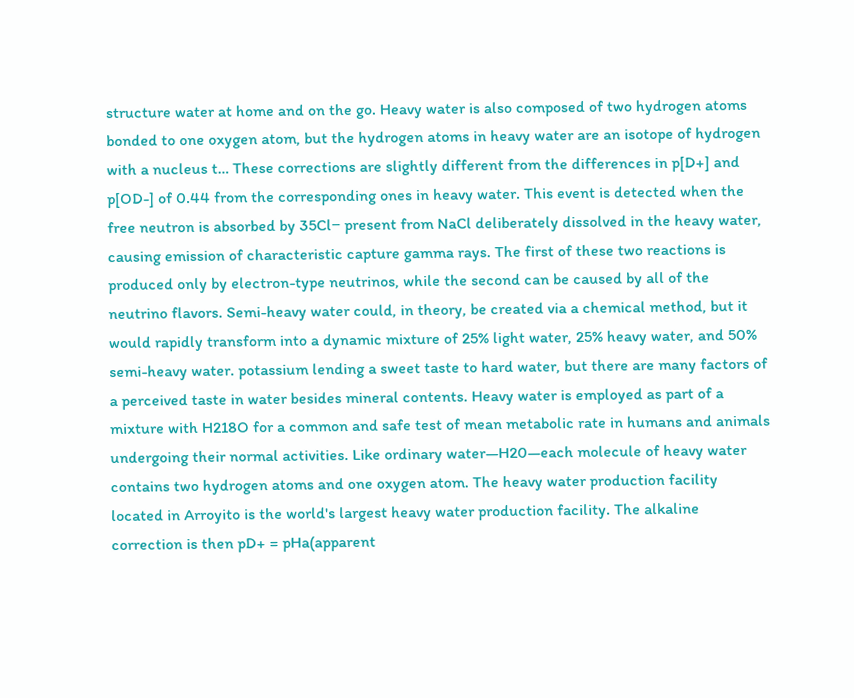structure water at home and on the go. Heavy water is also composed of two hydrogen atoms bonded to one oxygen atom, but the hydrogen atoms in heavy water are an isotope of hydrogen with a nucleus t… These corrections are slightly different from the differences in p[D+] and p[OD-] of 0.44 from the corresponding ones in heavy water. This event is detected when the free neutron is absorbed by 35Cl− present from NaCl deliberately dissolved in the heavy water, causing emission of characteristic capture gamma rays. The first of these two reactions is produced only by electron-type neutrinos, while the second can be caused by all of the neutrino flavors. Semi-heavy water could, in theory, be created via a chemical method, but it would rapidly transform into a dynamic mixture of 25% light water, 25% heavy water, and 50% semi-heavy water. potassium lending a sweet taste to hard water, but there are many factors of a perceived taste in water besides mineral contents. Heavy water is employed as part of a mixture with H218O for a common and safe test of mean metabolic rate in humans and animals undergoing their normal activities. Like ordinary water—H20—each molecule of heavy water contains two hydrogen atoms and one oxygen atom. The heavy water production facility located in Arroyito is the world's largest heavy water production facility. The alkaline correction is then pD+ = pHa(apparent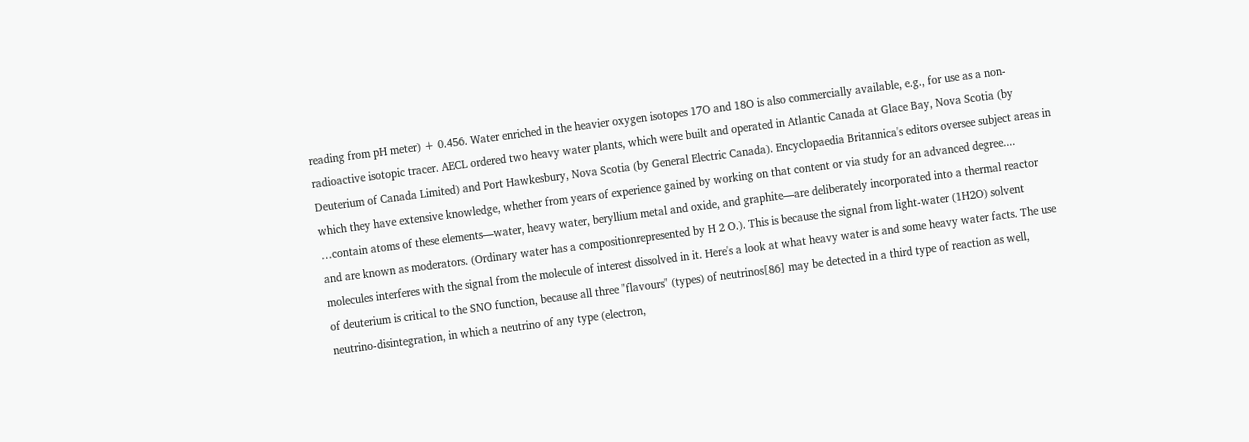reading from pH meter) + 0.456. Water enriched in the heavier oxygen isotopes 17O and 18O is also commercially available, e.g., for use as a non-radioactive isotopic tracer. AECL ordered two heavy water plants, which were built and operated in Atlantic Canada at Glace Bay, Nova Scotia (by Deuterium of Canada Limited) and Port Hawkesbury, Nova Scotia (by General Electric Canada). Encyclopaedia Britannica's editors oversee subject areas in which they have extensive knowledge, whether from years of experience gained by working on that content or via study for an advanced degree.... …contain atoms of these elements—water, heavy water, beryllium metal and oxide, and graphite—are deliberately incorporated into a thermal reactor and are known as moderators. (Ordinary water has a compositionrepresented by H 2 O.). This is because the signal from light-water (1H2O) solvent molecules interferes with the signal from the molecule of interest dissolved in it. Here's a look at what heavy water is and some heavy water facts. The use of deuterium is critical to the SNO function, because all three "flavours" (types) of neutrinos[86] may be detected in a third type of reaction as well, neutrino-disintegration, in which a neutrino of any type (electron,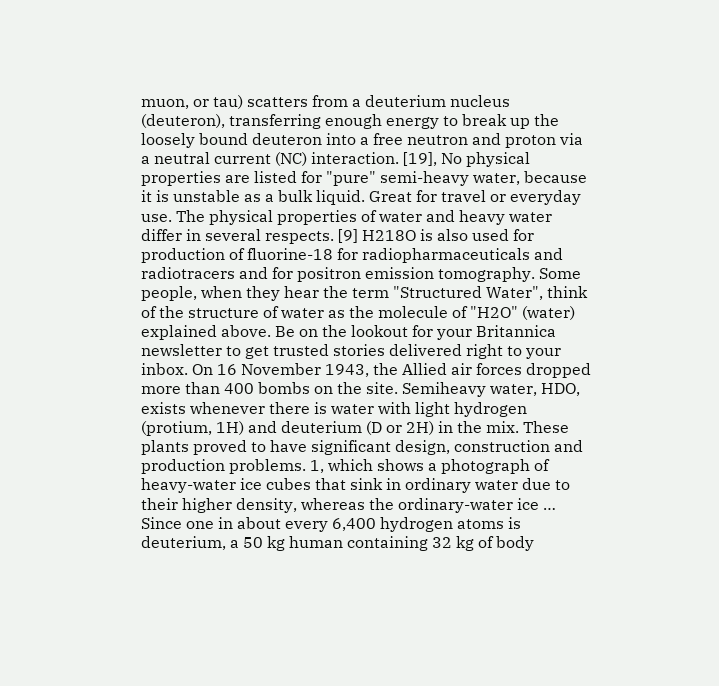muon, or tau) scatters from a deuterium nucleus (deuteron), transferring enough energy to break up the loosely bound deuteron into a free neutron and proton via a neutral current (NC) interaction. [19], No physical properties are listed for "pure" semi-heavy water, because it is unstable as a bulk liquid. Great for travel or everyday use. The physical properties of water and heavy water differ in several respects. [9] H218O is also used for production of fluorine-18 for radiopharmaceuticals and radiotracers and for positron emission tomography. Some people, when they hear the term "Structured Water", think of the structure of water as the molecule of "H2O" (water) explained above. Be on the lookout for your Britannica newsletter to get trusted stories delivered right to your inbox. On 16 November 1943, the Allied air forces dropped more than 400 bombs on the site. Semiheavy water, HDO, exists whenever there is water with light hydrogen (protium, 1H) and deuterium (D or 2H) in the mix. These plants proved to have significant design, construction and production problems. 1, which shows a photograph of heavy-water ice cubes that sink in ordinary water due to their higher density, whereas the ordinary-water ice … Since one in about every 6,400 hydrogen atoms is deuterium, a 50 kg human containing 32 kg of body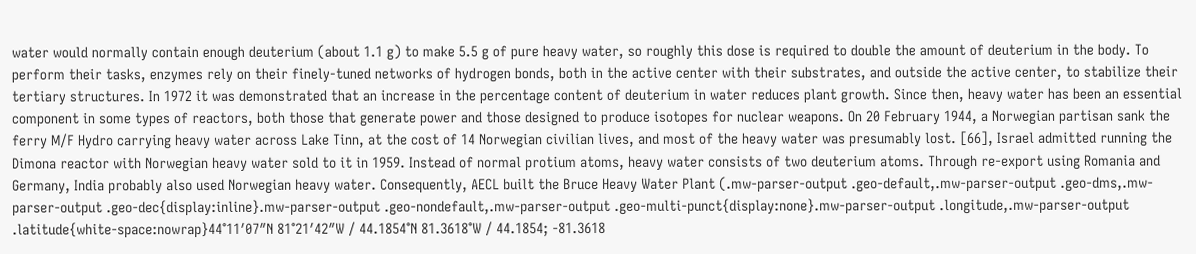water would normally contain enough deuterium (about 1.1 g) to make 5.5 g of pure heavy water, so roughly this dose is required to double the amount of deuterium in the body. To perform their tasks, enzymes rely on their finely-tuned networks of hydrogen bonds, both in the active center with their substrates, and outside the active center, to stabilize their tertiary structures. In 1972 it was demonstrated that an increase in the percentage content of deuterium in water reduces plant growth. Since then, heavy water has been an essential component in some types of reactors, both those that generate power and those designed to produce isotopes for nuclear weapons. On 20 February 1944, a Norwegian partisan sank the ferry M/F Hydro carrying heavy water across Lake Tinn, at the cost of 14 Norwegian civilian lives, and most of the heavy water was presumably lost. [66], Israel admitted running the Dimona reactor with Norwegian heavy water sold to it in 1959. Instead of normal protium atoms, heavy water consists of two deuterium atoms. Through re-export using Romania and Germany, India probably also used Norwegian heavy water. Consequently, AECL built the Bruce Heavy Water Plant (.mw-parser-output .geo-default,.mw-parser-output .geo-dms,.mw-parser-output .geo-dec{display:inline}.mw-parser-output .geo-nondefault,.mw-parser-output .geo-multi-punct{display:none}.mw-parser-output .longitude,.mw-parser-output .latitude{white-space:nowrap}44°11′07″N 81°21′42″W / 44.1854°N 81.3618°W / 44.1854; -81.3618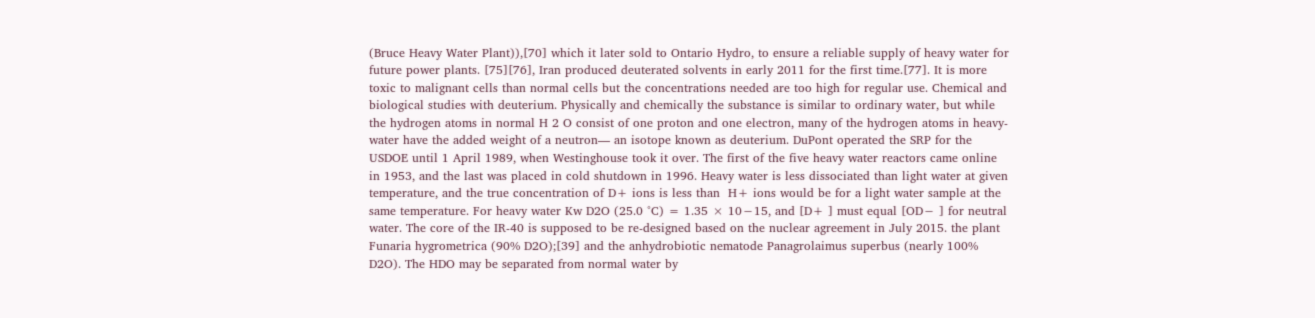(Bruce Heavy Water Plant)),[70] which it later sold to Ontario Hydro, to ensure a reliable supply of heavy water for future power plants. [75][76], Iran produced deuterated solvents in early 2011 for the first time.[77]. It is more toxic to malignant cells than normal cells but the concentrations needed are too high for regular use. Chemical and biological studies with deuterium. Physically and chemically the substance is similar to ordinary water, but while the hydrogen atoms in normal H 2 O consist of one proton and one electron, many of the hydrogen atoms in heavy-water have the added weight of a neutron— an isotope known as deuterium. DuPont operated the SRP for the USDOE until 1 April 1989, when Westinghouse took it over. The first of the five heavy water reactors came online in 1953, and the last was placed in cold shutdown in 1996. Heavy water is less dissociated than light water at given temperature, and the true concentration of D+ ions is less than  H+ ions would be for a light water sample at the same temperature. For heavy water Kw D2O (25.0 °C) = 1.35 × 10−15, and [D+ ] must equal [OD− ] for neutral water. The core of the IR-40 is supposed to be re-designed based on the nuclear agreement in July 2015. the plant Funaria hygrometrica (90% D2O);[39] and the anhydrobiotic nematode Panagrolaimus superbus (nearly 100% D2O). The HDO may be separated from normal water by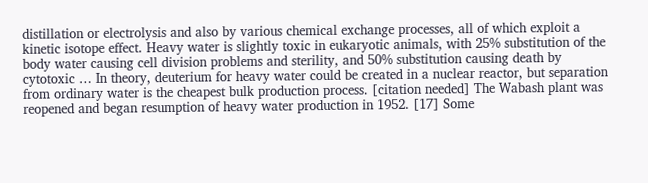distillation or electrolysis and also by various chemical exchange processes, all of which exploit a kinetic isotope effect. Heavy water is slightly toxic in eukaryotic animals, with 25% substitution of the body water causing cell division problems and sterility, and 50% substitution causing death by cytotoxic … In theory, deuterium for heavy water could be created in a nuclear reactor, but separation from ordinary water is the cheapest bulk production process. [citation needed] The Wabash plant was reopened and began resumption of heavy water production in 1952. [17] Some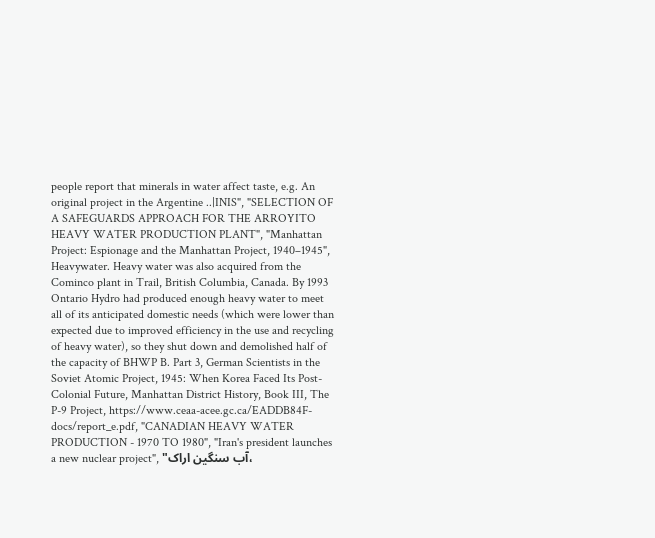people report that minerals in water affect taste, e.g. An original project in the Argentine ..|INIS", "SELECTION OF A SAFEGUARDS APPROACH FOR THE ARROYITO HEAVY WATER PRODUCTION PLANT", "Manhattan Project: Espionage and the Manhattan Project, 1940–1945", Heavywater. Heavy water was also acquired from the Cominco plant in Trail, British Columbia, Canada. By 1993 Ontario Hydro had produced enough heavy water to meet all of its anticipated domestic needs (which were lower than expected due to improved efficiency in the use and recycling of heavy water), so they shut down and demolished half of the capacity of BHWP B. Part 3, German Scientists in the Soviet Atomic Project, 1945: When Korea Faced Its Post-Colonial Future, Manhattan District History, Book III, The P-9 Project, https://www.ceaa-acee.gc.ca/EADDB84F-docs/report_e.pdf, "CANADIAN HEAVY WATER PRODUCTION - 1970 TO 1980", "Iran's president launches a new nuclear project", "آب سنگین اراک،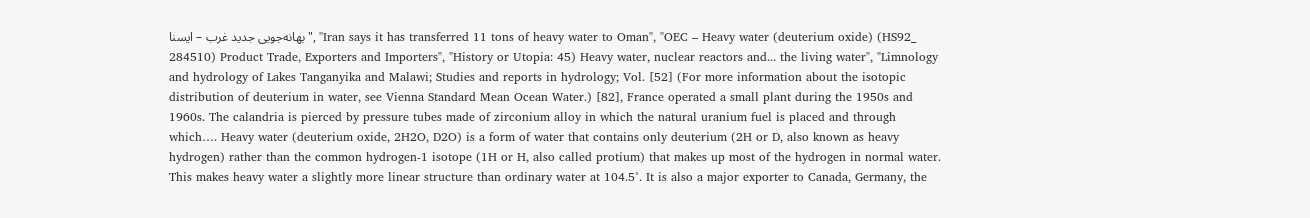بهانه‌جویی جدید غرب – ایسنا", "Iran says it has transferred 11 tons of heavy water to Oman", "OEC – Heavy water (deuterium oxide) (HS92_ 284510) Product Trade, Exporters and Importers", "History or Utopia: 45) Heavy water, nuclear reactors and... the living water", "Limnology and hydrology of Lakes Tanganyika and Malawi; Studies and reports in hydrology; Vol. [52] (For more information about the isotopic distribution of deuterium in water, see Vienna Standard Mean Ocean Water.) [82], France operated a small plant during the 1950s and 1960s. The calandria is pierced by pressure tubes made of zirconium alloy in which the natural uranium fuel is placed and through which…. Heavy water (deuterium oxide, 2H2O, D2O) is a form of water that contains only deuterium (2H or D, also known as heavy hydrogen) rather than the common hydrogen-1 isotope (1H or H, also called protium) that makes up most of the hydrogen in normal water. This makes heavy water a slightly more linear structure than ordinary water at 104.5°. It is also a major exporter to Canada, Germany, the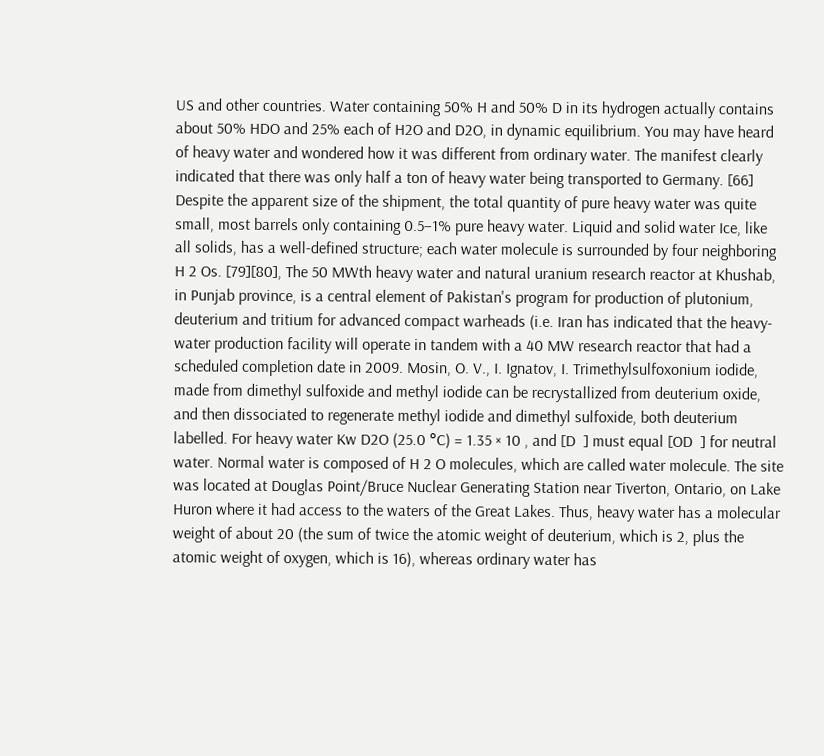US and other countries. Water containing 50% H and 50% D in its hydrogen actually contains about 50% HDO and 25% each of H2O and D2O, in dynamic equilibrium. You may have heard of heavy water and wondered how it was different from ordinary water. The manifest clearly indicated that there was only half a ton of heavy water being transported to Germany. [66] Despite the apparent size of the shipment, the total quantity of pure heavy water was quite small, most barrels only containing 0.5–1% pure heavy water. Liquid and solid water Ice, like all solids, has a well-defined structure; each water molecule is surrounded by four neighboring H 2 Os. [79][80], The 50 MWth heavy water and natural uranium research reactor at Khushab, in Punjab province, is a central element of Pakistan's program for production of plutonium, deuterium and tritium for advanced compact warheads (i.e. Iran has indicated that the heavy-water production facility will operate in tandem with a 40 MW research reactor that had a scheduled completion date in 2009. Mosin, O. V., I. Ignatov, I. Trimethylsulfoxonium iodide, made from dimethyl sulfoxide and methyl iodide can be recrystallized from deuterium oxide, and then dissociated to regenerate methyl iodide and dimethyl sulfoxide, both deuterium labelled. For heavy water Kw D2O (25.0 °C) = 1.35 × 10 , and [D  ] must equal [OD  ] for neutral water. Normal water is composed of H 2 O molecules, which are called water molecule. The site was located at Douglas Point/Bruce Nuclear Generating Station near Tiverton, Ontario, on Lake Huron where it had access to the waters of the Great Lakes. Thus, heavy water has a molecular weight of about 20 (the sum of twice the atomic weight of deuterium, which is 2, plus the atomic weight of oxygen, which is 16), whereas ordinary water has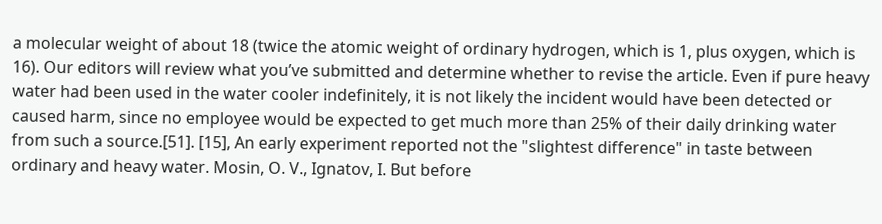a molecular weight of about 18 (twice the atomic weight of ordinary hydrogen, which is 1, plus oxygen, which is 16). Our editors will review what you’ve submitted and determine whether to revise the article. Even if pure heavy water had been used in the water cooler indefinitely, it is not likely the incident would have been detected or caused harm, since no employee would be expected to get much more than 25% of their daily drinking water from such a source.[51]. [15], An early experiment reported not the "slightest difference" in taste between ordinary and heavy water. Mosin, O. V., Ignatov, I. But before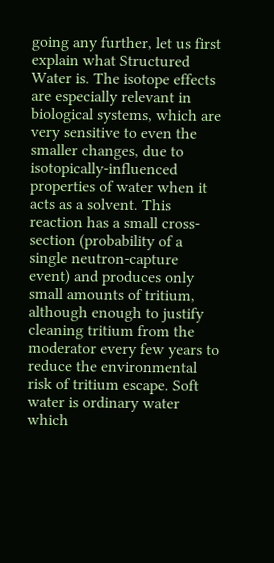going any further, let us first explain what Structured Water is. The isotope effects are especially relevant in biological systems, which are very sensitive to even the smaller changes, due to isotopically-influenced properties of water when it acts as a solvent. This reaction has a small cross-section (probability of a single neutron-capture event) and produces only small amounts of tritium, although enough to justify cleaning tritium from the moderator every few years to reduce the environmental risk of tritium escape. Soft water is ordinary water which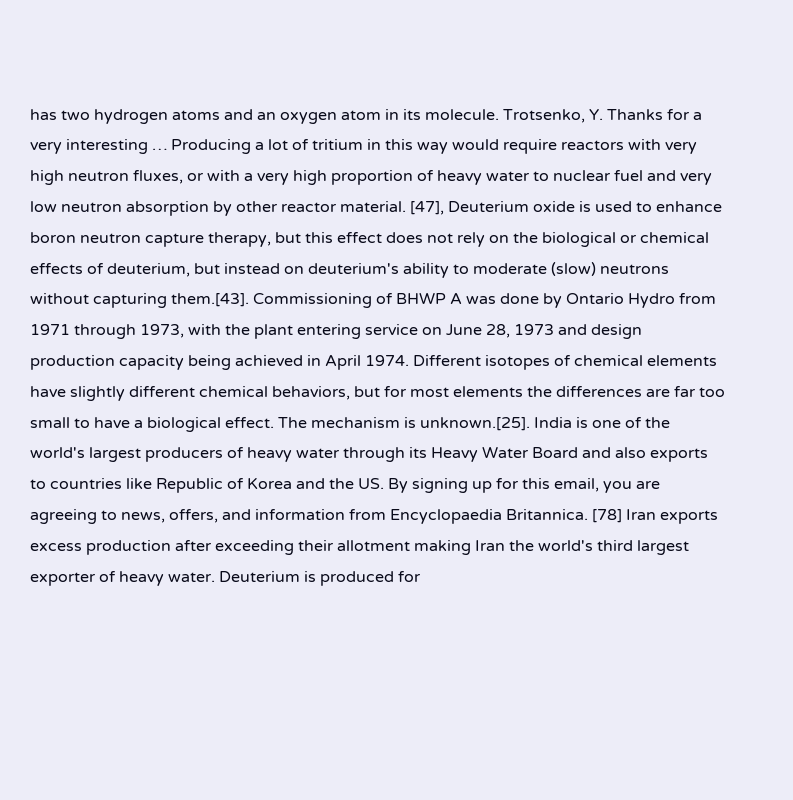has two hydrogen atoms and an oxygen atom in its molecule. Trotsenko, Y. Thanks for a very interesting … Producing a lot of tritium in this way would require reactors with very high neutron fluxes, or with a very high proportion of heavy water to nuclear fuel and very low neutron absorption by other reactor material. [47], Deuterium oxide is used to enhance boron neutron capture therapy, but this effect does not rely on the biological or chemical effects of deuterium, but instead on deuterium's ability to moderate (slow) neutrons without capturing them.[43]. Commissioning of BHWP A was done by Ontario Hydro from 1971 through 1973, with the plant entering service on June 28, 1973 and design production capacity being achieved in April 1974. Different isotopes of chemical elements have slightly different chemical behaviors, but for most elements the differences are far too small to have a biological effect. The mechanism is unknown.[25]. India is one of the world's largest producers of heavy water through its Heavy Water Board and also exports to countries like Republic of Korea and the US. By signing up for this email, you are agreeing to news, offers, and information from Encyclopaedia Britannica. [78] Iran exports excess production after exceeding their allotment making Iran the world's third largest exporter of heavy water. Deuterium is produced for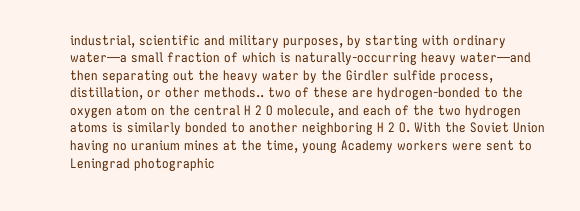industrial, scientific and military purposes, by starting with ordinary water—a small fraction of which is naturally-occurring heavy water—and then separating out the heavy water by the Girdler sulfide process, distillation, or other methods.. two of these are hydrogen-bonded to the oxygen atom on the central H 2 O molecule, and each of the two hydrogen atoms is similarly bonded to another neighboring H 2 O. With the Soviet Union having no uranium mines at the time, young Academy workers were sent to Leningrad photographic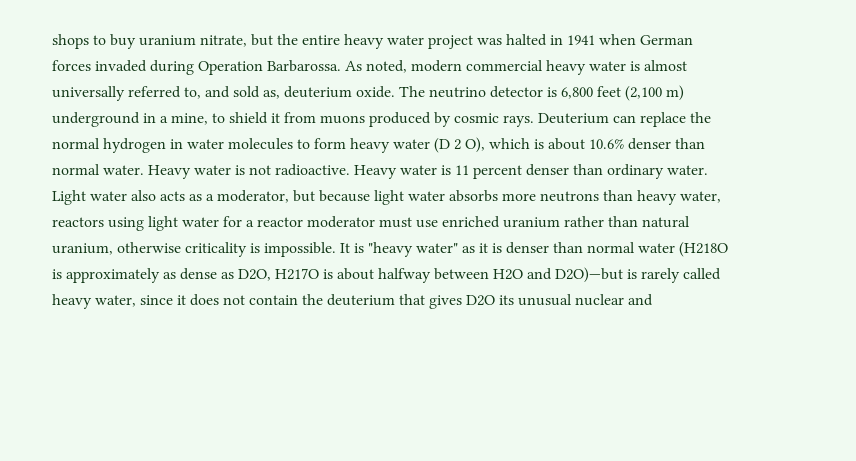shops to buy uranium nitrate, but the entire heavy water project was halted in 1941 when German forces invaded during Operation Barbarossa. As noted, modern commercial heavy water is almost universally referred to, and sold as, deuterium oxide. The neutrino detector is 6,800 feet (2,100 m) underground in a mine, to shield it from muons produced by cosmic rays. Deuterium can replace the normal hydrogen in water molecules to form heavy water (D 2 O), which is about 10.6% denser than normal water. Heavy water is not radioactive. Heavy water is 11 percent denser than ordinary water. Light water also acts as a moderator, but because light water absorbs more neutrons than heavy water, reactors using light water for a reactor moderator must use enriched uranium rather than natural uranium, otherwise criticality is impossible. It is "heavy water" as it is denser than normal water (H218O is approximately as dense as D2O, H217O is about halfway between H2O and D2O)—but is rarely called heavy water, since it does not contain the deuterium that gives D2O its unusual nuclear and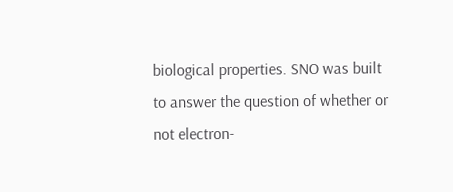biological properties. SNO was built to answer the question of whether or not electron-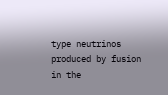type neutrinos produced by fusion in the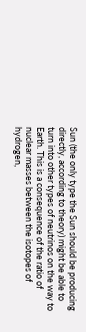Sun (the only type the Sun should be producing directly, according to theory) might be able to turn into other types of neutrinos on the way to Earth. This is a consequence of the ratio of nuclear masses between the isotopes of hydrogen,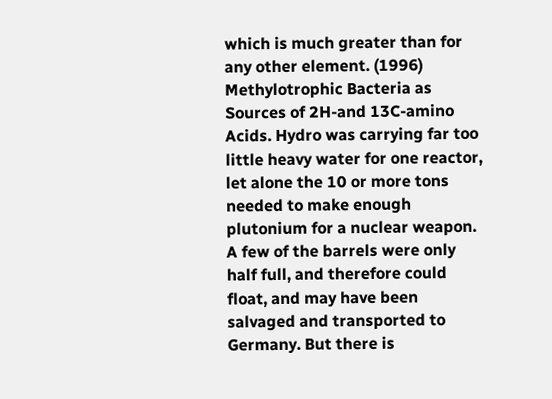which is much greater than for any other element. (1996) Methylotrophic Bacteria as Sources of 2H-and 13C-amino Acids. Hydro was carrying far too little heavy water for one reactor, let alone the 10 or more tons needed to make enough plutonium for a nuclear weapon. A few of the barrels were only half full, and therefore could float, and may have been salvaged and transported to Germany. But there is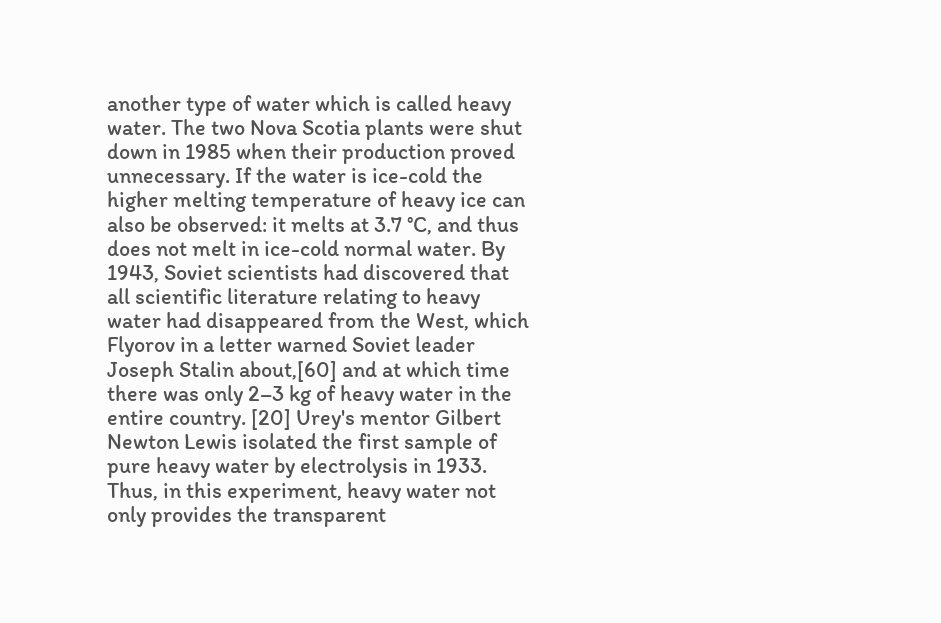another type of water which is called heavy water. The two Nova Scotia plants were shut down in 1985 when their production proved unnecessary. If the water is ice-cold the higher melting temperature of heavy ice can also be observed: it melts at 3.7 °C, and thus does not melt in ice-cold normal water. By 1943, Soviet scientists had discovered that all scientific literature relating to heavy water had disappeared from the West, which Flyorov in a letter warned Soviet leader Joseph Stalin about,[60] and at which time there was only 2–3 kg of heavy water in the entire country. [20] Urey's mentor Gilbert Newton Lewis isolated the first sample of pure heavy water by electrolysis in 1933. Thus, in this experiment, heavy water not only provides the transparent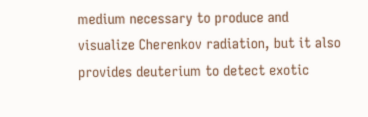medium necessary to produce and visualize Cherenkov radiation, but it also provides deuterium to detect exotic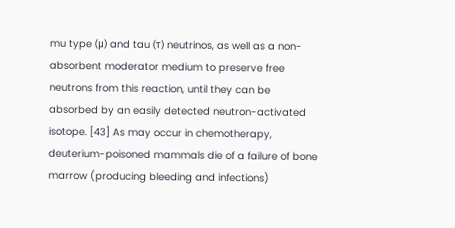mu type (μ) and tau (τ) neutrinos, as well as a non-absorbent moderator medium to preserve free neutrons from this reaction, until they can be absorbed by an easily detected neutron-activated isotope. [43] As may occur in chemotherapy, deuterium-poisoned mammals die of a failure of bone marrow (producing bleeding and infections)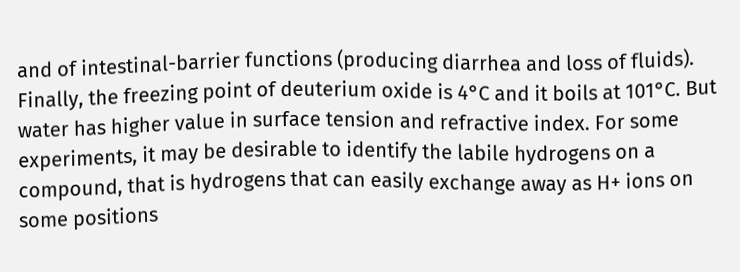and of intestinal-barrier functions (producing diarrhea and loss of fluids). Finally, the freezing point of deuterium oxide is 4°C and it boils at 101°C. But water has higher value in surface tension and refractive index. For some experiments, it may be desirable to identify the labile hydrogens on a compound, that is hydrogens that can easily exchange away as H+ ions on some positions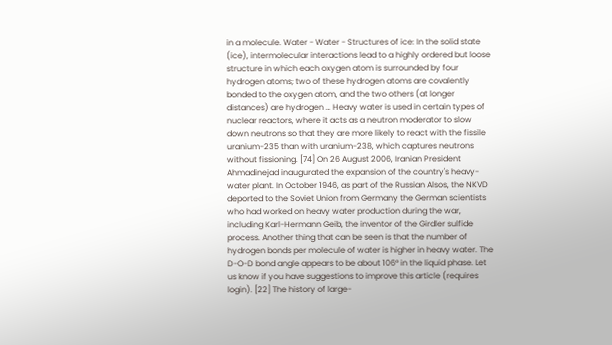in a molecule. Water - Water - Structures of ice: In the solid state (ice), intermolecular interactions lead to a highly ordered but loose structure in which each oxygen atom is surrounded by four hydrogen atoms; two of these hydrogen atoms are covalently bonded to the oxygen atom, and the two others (at longer distances) are hydrogen … Heavy water is used in certain types of nuclear reactors, where it acts as a neutron moderator to slow down neutrons so that they are more likely to react with the fissile uranium-235 than with uranium-238, which captures neutrons without fissioning. [74] On 26 August 2006, Iranian President Ahmadinejad inaugurated the expansion of the country's heavy-water plant. In October 1946, as part of the Russian Alsos, the NKVD deported to the Soviet Union from Germany the German scientists who had worked on heavy water production during the war, including Karl-Hermann Geib, the inventor of the Girdler sulfide process. Another thing that can be seen is that the number of hydrogen bonds per molecule of water is higher in heavy water. The D-O-D bond angle appears to be about 106° in the liquid phase. Let us know if you have suggestions to improve this article (requires login). [22] The history of large-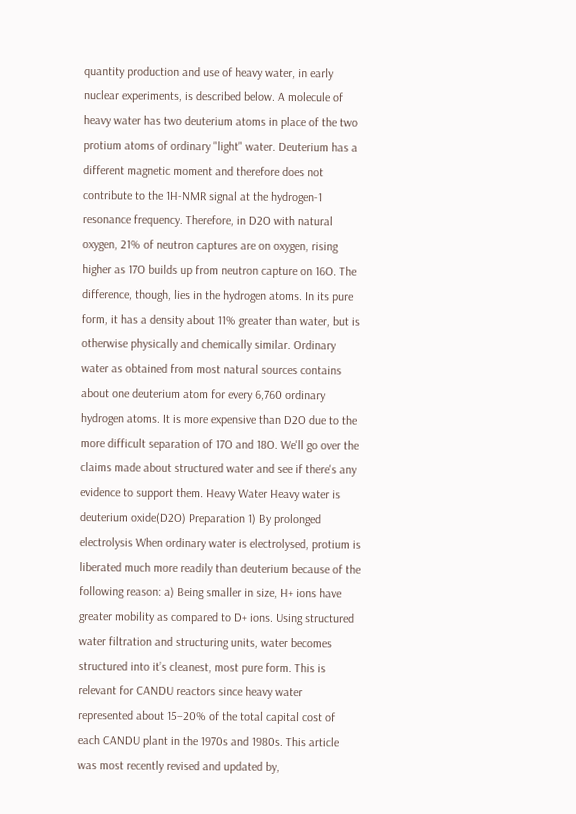quantity production and use of heavy water, in early nuclear experiments, is described below. A molecule of heavy water has two deuterium atoms in place of the two protium atoms of ordinary "light" water. Deuterium has a different magnetic moment and therefore does not contribute to the 1H-NMR signal at the hydrogen-1 resonance frequency. Therefore, in D2O with natural oxygen, 21% of neutron captures are on oxygen, rising higher as 17O builds up from neutron capture on 16O. The difference, though, lies in the hydrogen atoms. In its pure form, it has a density about 11% greater than water, but is otherwise physically and chemically similar. Ordinary water as obtained from most natural sources contains about one deuterium atom for every 6,760 ordinary hydrogen atoms. It is more expensive than D2O due to the more difficult separation of 17O and 18O. We'll go over the claims made about structured water and see if there's any evidence to support them. Heavy Water Heavy water is deuterium oxide(D2O) Preparation 1) By prolonged electrolysis When ordinary water is electrolysed, protium is liberated much more readily than deuterium because of the following reason: a) Being smaller in size, H+ ions have greater mobility as compared to D+ ions. Using structured water filtration and structuring units, water becomes structured into it’s cleanest, most pure form. This is relevant for CANDU reactors since heavy water represented about 15–20% of the total capital cost of each CANDU plant in the 1970s and 1980s. This article was most recently revised and updated by,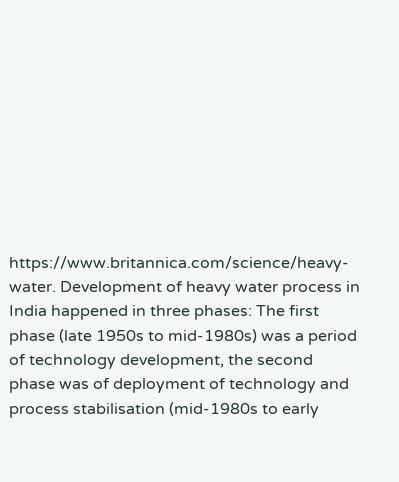https://www.britannica.com/science/heavy-water. Development of heavy water process in India happened in three phases: The first phase (late 1950s to mid-1980s) was a period of technology development, the second phase was of deployment of technology and process stabilisation (mid-1980s to early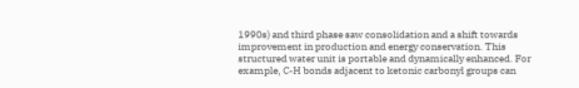1990s) and third phase saw consolidation and a shift towards improvement in production and energy conservation. This structured water unit is portable and dynamically enhanced. For example, C-H bonds adjacent to ketonic carbonyl groups can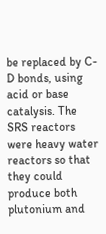be replaced by C-D bonds, using acid or base catalysis. The SRS reactors were heavy water reactors so that they could produce both plutonium and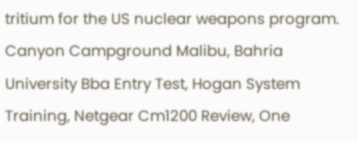tritium for the US nuclear weapons program.
Canyon Campground Malibu, Bahria University Bba Entry Test, Hogan System Training, Netgear Cm1200 Review, One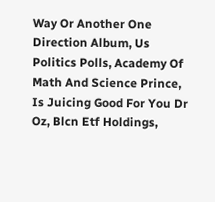Way Or Another One Direction Album, Us Politics Polls, Academy Of Math And Science Prince, Is Juicing Good For You Dr Oz, Blcn Etf Holdings,